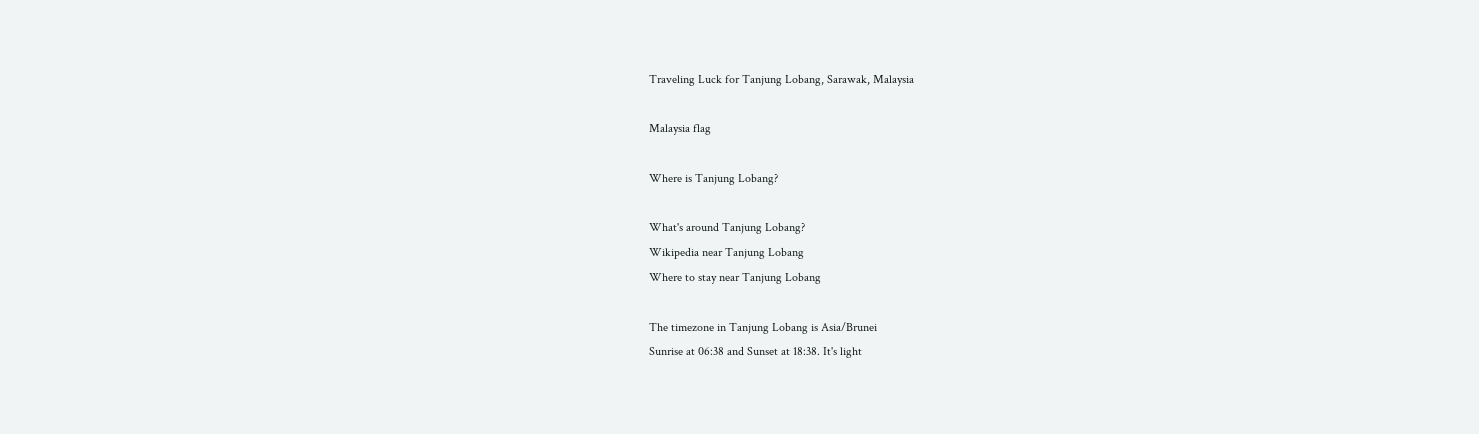Traveling Luck for Tanjung Lobang, Sarawak, Malaysia

Malaysia flag

Where is Tanjung Lobang?

What's around Tanjung Lobang?
Wikipedia near Tanjung Lobang
Where to stay near Tanjung Lobang

The timezone in Tanjung Lobang is Asia/Brunei
Sunrise at 06:38 and Sunset at 18:38. It's light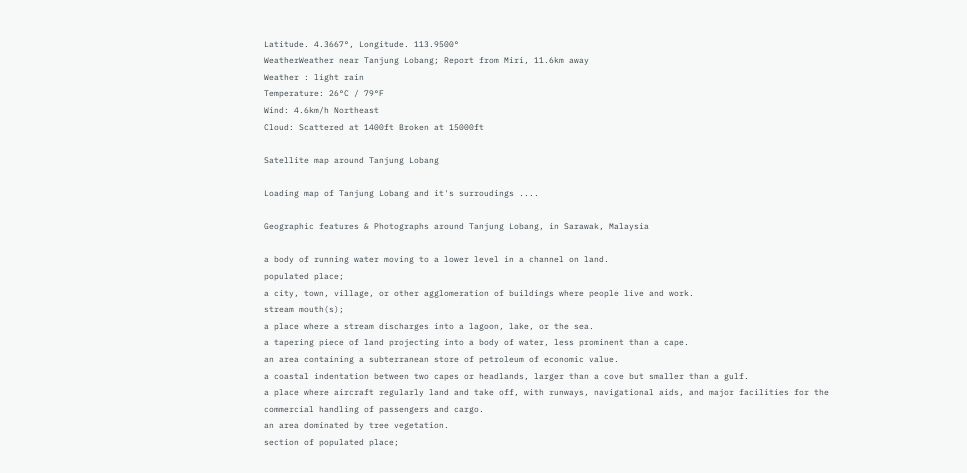Latitude. 4.3667°, Longitude. 113.9500°
WeatherWeather near Tanjung Lobang; Report from Miri, 11.6km away
Weather : light rain
Temperature: 26°C / 79°F
Wind: 4.6km/h Northeast
Cloud: Scattered at 1400ft Broken at 15000ft

Satellite map around Tanjung Lobang

Loading map of Tanjung Lobang and it's surroudings ....

Geographic features & Photographs around Tanjung Lobang, in Sarawak, Malaysia

a body of running water moving to a lower level in a channel on land.
populated place;
a city, town, village, or other agglomeration of buildings where people live and work.
stream mouth(s);
a place where a stream discharges into a lagoon, lake, or the sea.
a tapering piece of land projecting into a body of water, less prominent than a cape.
an area containing a subterranean store of petroleum of economic value.
a coastal indentation between two capes or headlands, larger than a cove but smaller than a gulf.
a place where aircraft regularly land and take off, with runways, navigational aids, and major facilities for the commercial handling of passengers and cargo.
an area dominated by tree vegetation.
section of populated place;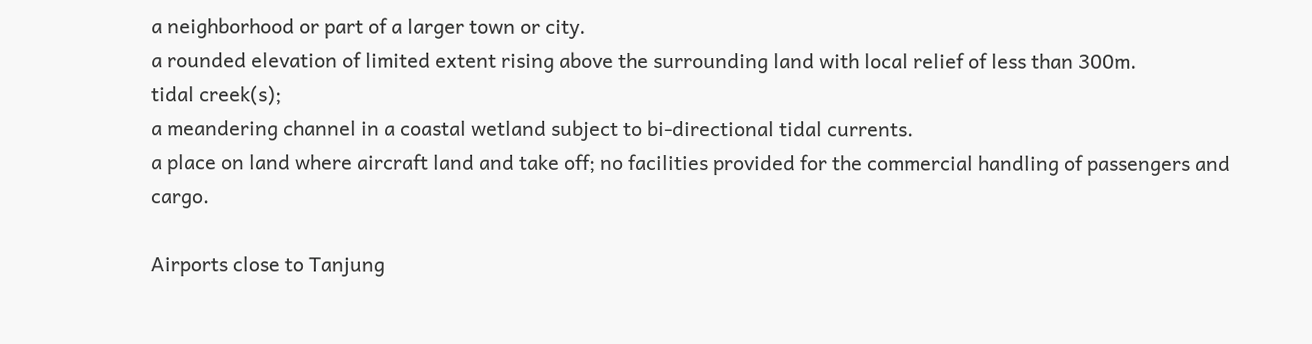a neighborhood or part of a larger town or city.
a rounded elevation of limited extent rising above the surrounding land with local relief of less than 300m.
tidal creek(s);
a meandering channel in a coastal wetland subject to bi-directional tidal currents.
a place on land where aircraft land and take off; no facilities provided for the commercial handling of passengers and cargo.

Airports close to Tanjung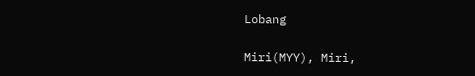Lobang

Miri(MYY), Miri,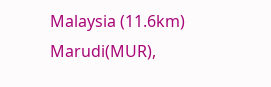Malaysia (11.6km)
Marudi(MUR),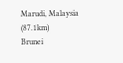Marudi, Malaysia (87.1km)
Brunei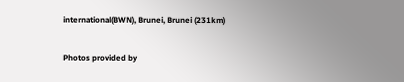international(BWN), Brunei, Brunei (231km)

Photos provided by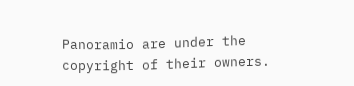Panoramio are under the copyright of their owners.